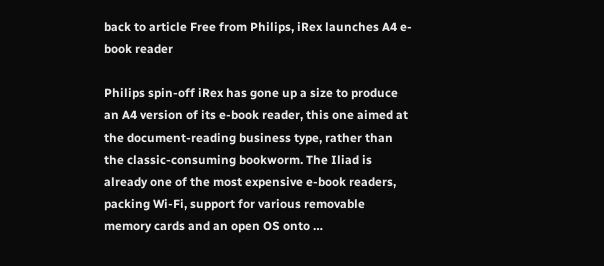back to article Free from Philips, iRex launches A4 e-book reader

Philips spin-off iRex has gone up a size to produce an A4 version of its e-book reader, this one aimed at the document-reading business type, rather than the classic-consuming bookworm. The Iliad is already one of the most expensive e-book readers, packing Wi-Fi, support for various removable memory cards and an open OS onto …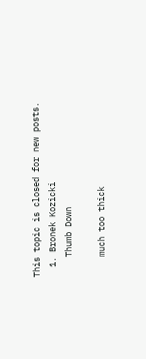This topic is closed for new posts.
  1. Bronek Kozicki
    Thumb Down

    much too thick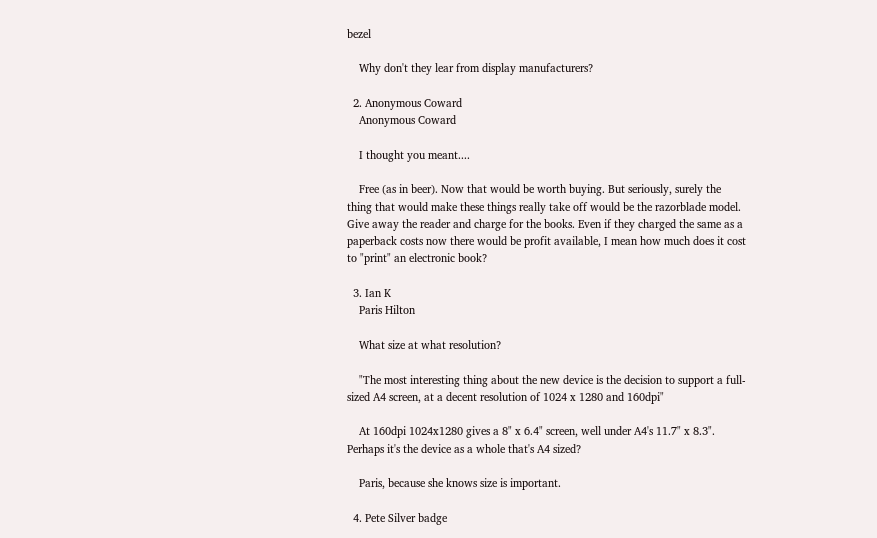bezel

    Why don't they lear from display manufacturers?

  2. Anonymous Coward
    Anonymous Coward

    I thought you meant....

    Free (as in beer). Now that would be worth buying. But seriously, surely the thing that would make these things really take off would be the razorblade model. Give away the reader and charge for the books. Even if they charged the same as a paperback costs now there would be profit available, I mean how much does it cost to "print" an electronic book?

  3. Ian K
    Paris Hilton

    What size at what resolution?

    "The most interesting thing about the new device is the decision to support a full-sized A4 screen, at a decent resolution of 1024 x 1280 and 160dpi"

    At 160dpi 1024x1280 gives a 8" x 6.4" screen, well under A4's 11.7" x 8.3". Perhaps it's the device as a whole that's A4 sized?

    Paris, because she knows size is important.

  4. Pete Silver badge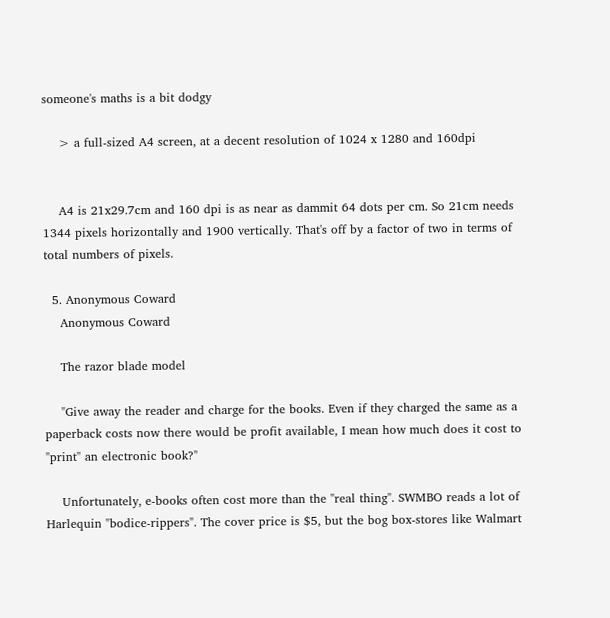someone's maths is a bit dodgy

    > a full-sized A4 screen, at a decent resolution of 1024 x 1280 and 160dpi


    A4 is 21x29.7cm and 160 dpi is as near as dammit 64 dots per cm. So 21cm needs 1344 pixels horizontally and 1900 vertically. That's off by a factor of two in terms of total numbers of pixels.

  5. Anonymous Coward
    Anonymous Coward

    The razor blade model

    "Give away the reader and charge for the books. Even if they charged the same as a paperback costs now there would be profit available, I mean how much does it cost to "print" an electronic book?"

    Unfortunately, e-books often cost more than the "real thing". SWMBO reads a lot of Harlequin "bodice-rippers". The cover price is $5, but the bog box-stores like Walmart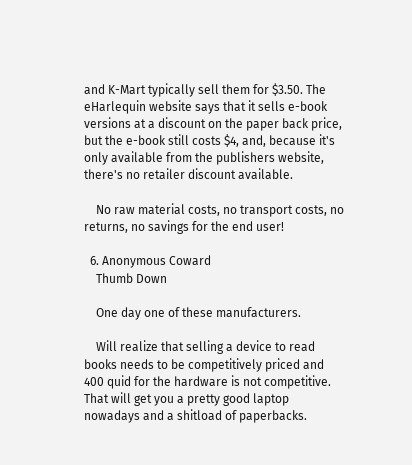and K-Mart typically sell them for $3.50. The eHarlequin website says that it sells e-book versions at a discount on the paper back price, but the e-book still costs $4, and, because it's only available from the publishers website, there's no retailer discount available.

    No raw material costs, no transport costs, no returns, no savings for the end user!

  6. Anonymous Coward
    Thumb Down

    One day one of these manufacturers.

    Will realize that selling a device to read books needs to be competitively priced and 400 quid for the hardware is not competitive. That will get you a pretty good laptop nowadays and a shitload of paperbacks.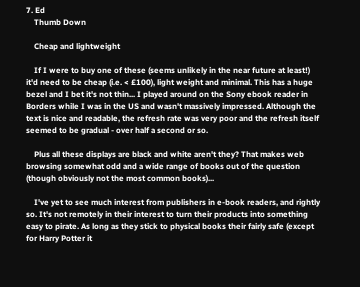7. Ed
    Thumb Down

    Cheap and lightweight

    If I were to buy one of these (seems unlikely in the near future at least!) it'd need to be cheap (i.e. < £100), light weight and minimal. This has a huge bezel and I bet it's not thin... I played around on the Sony ebook reader in Borders while I was in the US and wasn't massively impressed. Although the text is nice and readable, the refresh rate was very poor and the refresh itself seemed to be gradual - over half a second or so.

    Plus all these displays are black and white aren't they? That makes web browsing somewhat odd and a wide range of books out of the question (though obviously not the most common books)...

    I've yet to see much interest from publishers in e-book readers, and rightly so. It's not remotely in their interest to turn their products into something easy to pirate. As long as they stick to physical books their fairly safe (except for Harry Potter it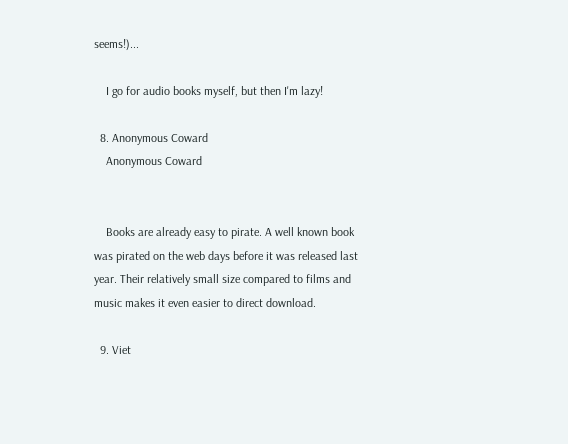seems!)...

    I go for audio books myself, but then I'm lazy!

  8. Anonymous Coward
    Anonymous Coward


    Books are already easy to pirate. A well known book was pirated on the web days before it was released last year. Their relatively small size compared to films and music makes it even easier to direct download.

  9. Viet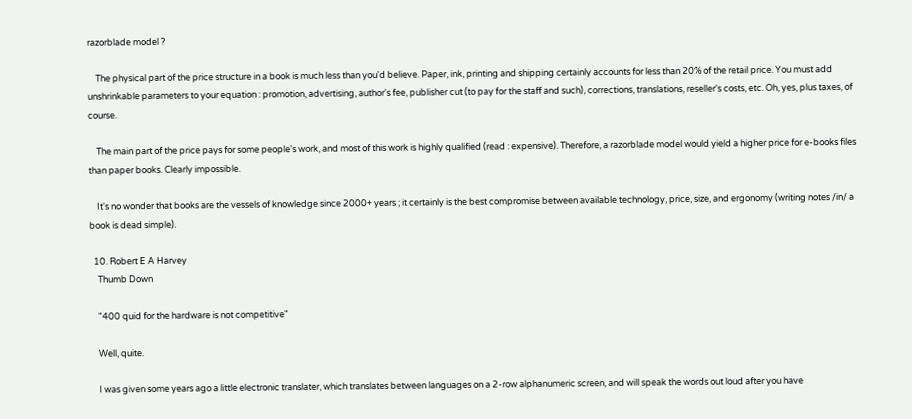razorblade model ?

    The physical part of the price structure in a book is much less than you'd believe. Paper, ink, printing and shipping certainly accounts for less than 20% of the retail price. You must add unshrinkable parameters to your equation : promotion, advertising, author's fee, publisher cut (to pay for the staff and such), corrections, translations, reseller's costs, etc. Oh, yes, plus taxes, of course.

    The main part of the price pays for some people's work, and most of this work is highly qualified (read : expensive). Therefore, a razorblade model would yield a higher price for e-books files than paper books. Clearly impossible.

    It's no wonder that books are the vessels of knowledge since 2000+ years ; it certainly is the best compromise between available technology, price, size, and ergonomy (writing notes /in/ a book is dead simple).

  10. Robert E A Harvey
    Thumb Down

    "400 quid for the hardware is not competitive"

    Well, quite.

    I was given some years ago a little electronic translater, which translates between languages on a 2-row alphanumeric screen, and will speak the words out loud after you have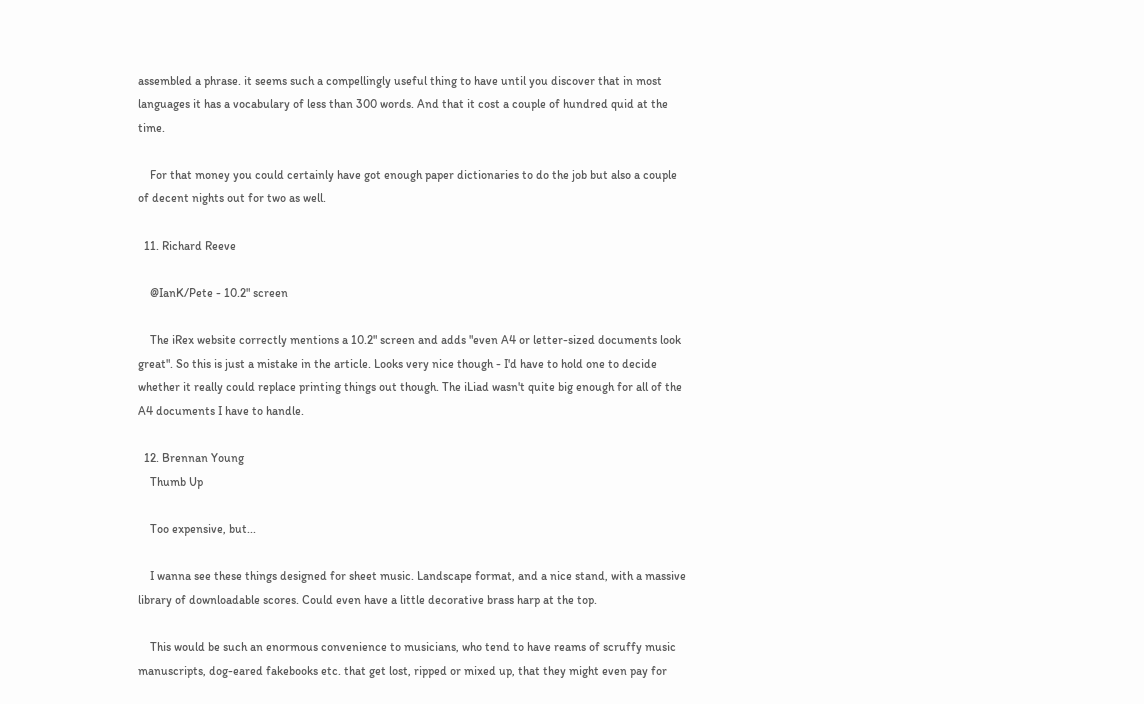assembled a phrase. it seems such a compellingly useful thing to have until you discover that in most languages it has a vocabulary of less than 300 words. And that it cost a couple of hundred quid at the time.

    For that money you could certainly have got enough paper dictionaries to do the job but also a couple of decent nights out for two as well.

  11. Richard Reeve

    @IanK/Pete - 10.2" screen

    The iRex website correctly mentions a 10.2" screen and adds "even A4 or letter-sized documents look great". So this is just a mistake in the article. Looks very nice though - I'd have to hold one to decide whether it really could replace printing things out though. The iLiad wasn't quite big enough for all of the A4 documents I have to handle.

  12. Brennan Young
    Thumb Up

    Too expensive, but...

    I wanna see these things designed for sheet music. Landscape format, and a nice stand, with a massive library of downloadable scores. Could even have a little decorative brass harp at the top.

    This would be such an enormous convenience to musicians, who tend to have reams of scruffy music manuscripts, dog-eared fakebooks etc. that get lost, ripped or mixed up, that they might even pay for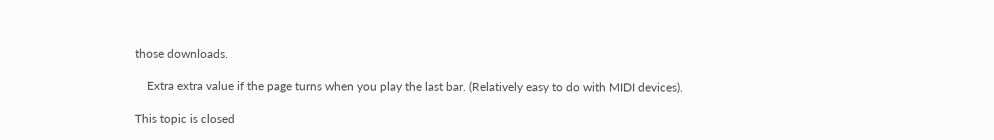those downloads.

    Extra extra value if the page turns when you play the last bar. (Relatively easy to do with MIDI devices).

This topic is closed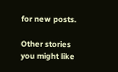for new posts.

Other stories you might like